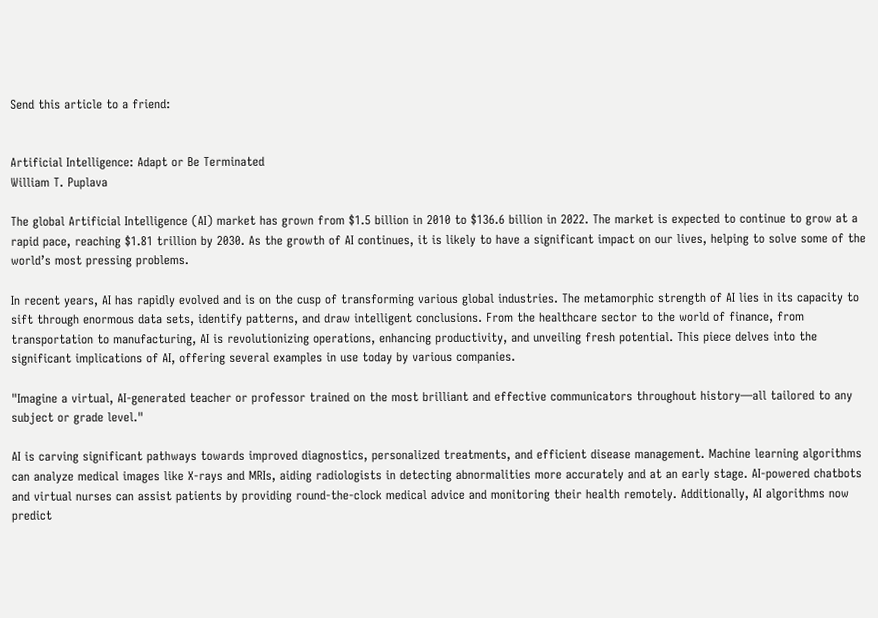Send this article to a friend:


Artificial Intelligence: Adapt or Be Terminated
William T. Puplava

The global Artificial Intelligence (AI) market has grown from $1.5 billion in 2010 to $136.6 billion in 2022. The market is expected to continue to grow at a rapid pace, reaching $1.81 trillion by 2030. As the growth of AI continues, it is likely to have a significant impact on our lives, helping to solve some of the world’s most pressing problems.

In recent years, AI has rapidly evolved and is on the cusp of transforming various global industries. The metamorphic strength of AI lies in its capacity to sift through enormous data sets, identify patterns, and draw intelligent conclusions. From the healthcare sector to the world of finance, from transportation to manufacturing, AI is revolutionizing operations, enhancing productivity, and unveiling fresh potential. This piece delves into the significant implications of AI, offering several examples in use today by various companies.

"Imagine a virtual, AI-generated teacher or professor trained on the most brilliant and effective communicators throughout history—all tailored to any subject or grade level."

AI is carving significant pathways towards improved diagnostics, personalized treatments, and efficient disease management. Machine learning algorithms can analyze medical images like X-rays and MRIs, aiding radiologists in detecting abnormalities more accurately and at an early stage. AI-powered chatbots and virtual nurses can assist patients by providing round-the-clock medical advice and monitoring their health remotely. Additionally, AI algorithms now predict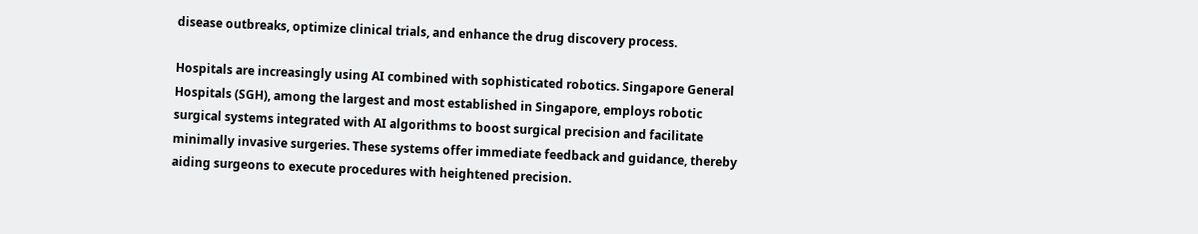disease outbreaks, optimize clinical trials, and enhance the drug discovery process.

Hospitals are increasingly using AI combined with sophisticated robotics. Singapore General Hospitals (SGH), among the largest and most established in Singapore, employs robotic surgical systems integrated with AI algorithms to boost surgical precision and facilitate minimally invasive surgeries. These systems offer immediate feedback and guidance, thereby aiding surgeons to execute procedures with heightened precision.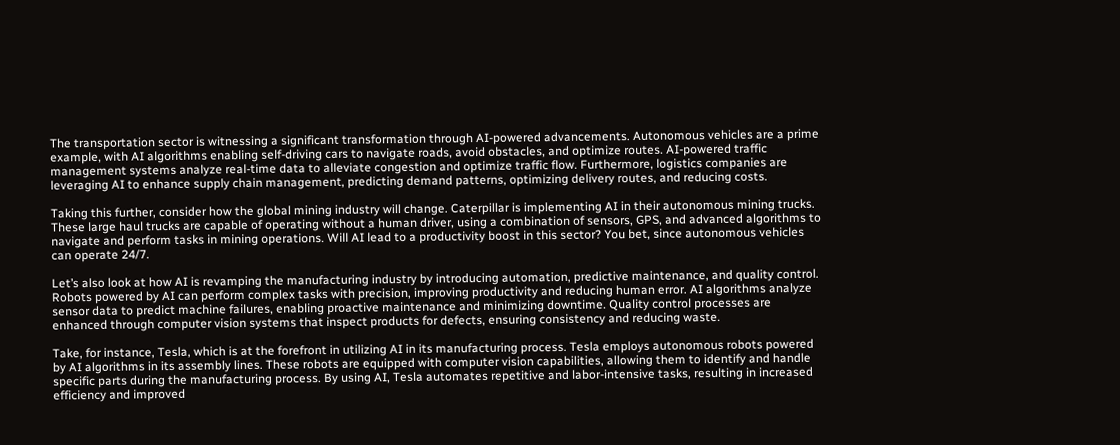The transportation sector is witnessing a significant transformation through AI-powered advancements. Autonomous vehicles are a prime example, with AI algorithms enabling self-driving cars to navigate roads, avoid obstacles, and optimize routes. AI-powered traffic management systems analyze real-time data to alleviate congestion and optimize traffic flow. Furthermore, logistics companies are leveraging AI to enhance supply chain management, predicting demand patterns, optimizing delivery routes, and reducing costs.

Taking this further, consider how the global mining industry will change. Caterpillar is implementing AI in their autonomous mining trucks. These large haul trucks are capable of operating without a human driver, using a combination of sensors, GPS, and advanced algorithms to navigate and perform tasks in mining operations. Will AI lead to a productivity boost in this sector? You bet, since autonomous vehicles can operate 24/7.

Let’s also look at how AI is revamping the manufacturing industry by introducing automation, predictive maintenance, and quality control. Robots powered by AI can perform complex tasks with precision, improving productivity and reducing human error. AI algorithms analyze sensor data to predict machine failures, enabling proactive maintenance and minimizing downtime. Quality control processes are enhanced through computer vision systems that inspect products for defects, ensuring consistency and reducing waste.

Take, for instance, Tesla, which is at the forefront in utilizing AI in its manufacturing process. Tesla employs autonomous robots powered by AI algorithms in its assembly lines. These robots are equipped with computer vision capabilities, allowing them to identify and handle specific parts during the manufacturing process. By using AI, Tesla automates repetitive and labor-intensive tasks, resulting in increased efficiency and improved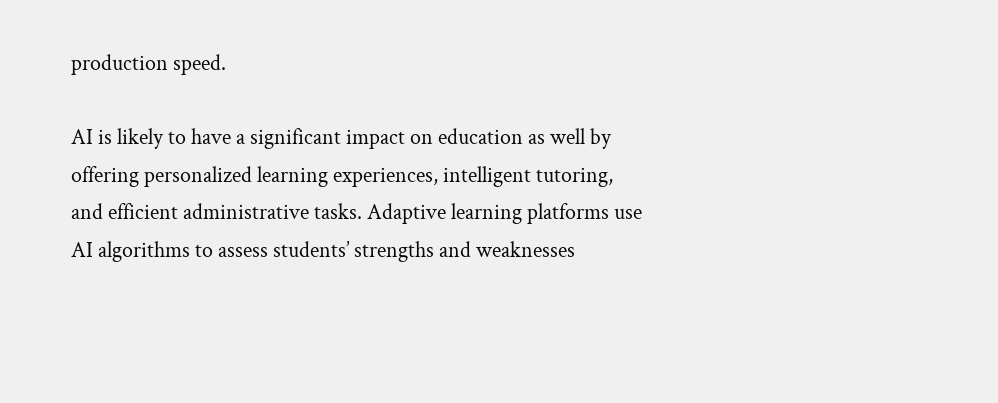production speed.

AI is likely to have a significant impact on education as well by offering personalized learning experiences, intelligent tutoring, and efficient administrative tasks. Adaptive learning platforms use AI algorithms to assess students’ strengths and weaknesses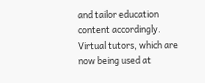and tailor education content accordingly. Virtual tutors, which are now being used at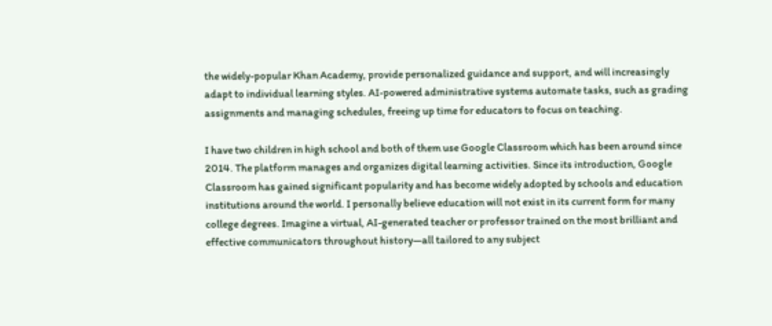the widely-popular Khan Academy, provide personalized guidance and support, and will increasingly adapt to individual learning styles. AI-powered administrative systems automate tasks, such as grading assignments and managing schedules, freeing up time for educators to focus on teaching.

I have two children in high school and both of them use Google Classroom which has been around since 2014. The platform manages and organizes digital learning activities. Since its introduction, Google Classroom has gained significant popularity and has become widely adopted by schools and education institutions around the world. I personally believe education will not exist in its current form for many college degrees. Imagine a virtual, AI-generated teacher or professor trained on the most brilliant and effective communicators throughout history—all tailored to any subject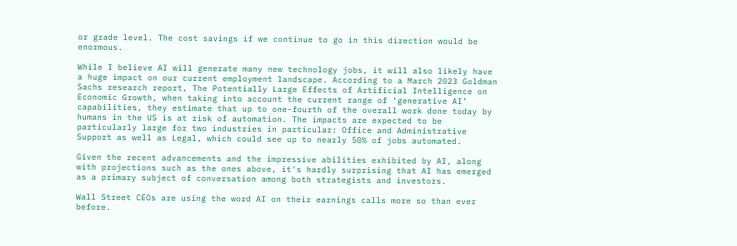or grade level. The cost savings if we continue to go in this direction would be enormous.

While I believe AI will generate many new technology jobs, it will also likely have a huge impact on our current employment landscape. According to a March 2023 Goldman Sachs research report, The Potentially Large Effects of Artificial Intelligence on Economic Growth, when taking into account the current range of ‘generative AI’ capabilities, they estimate that up to one-fourth of the overall work done today by humans in the US is at risk of automation. The impacts are expected to be particularly large for two industries in particular: Office and Administrative Support as well as Legal, which could see up to nearly 50% of jobs automated.

Given the recent advancements and the impressive abilities exhibited by AI, along with projections such as the ones above, it's hardly surprising that AI has emerged as a primary subject of conversation among both strategists and investors.

Wall Street CEOs are using the word AI on their earnings calls more so than ever before.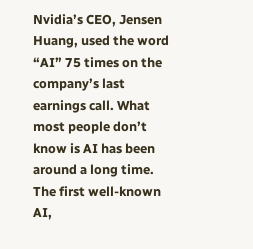Nvidia’s CEO, Jensen Huang, used the word “AI” 75 times on the company’s last earnings call. What most people don’t know is AI has been around a long time. The first well-known AI,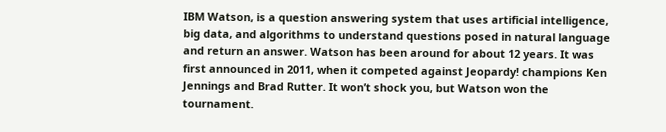IBM Watson, is a question answering system that uses artificial intelligence, big data, and algorithms to understand questions posed in natural language and return an answer. Watson has been around for about 12 years. It was first announced in 2011, when it competed against Jeopardy! champions Ken Jennings and Brad Rutter. It won’t shock you, but Watson won the tournament.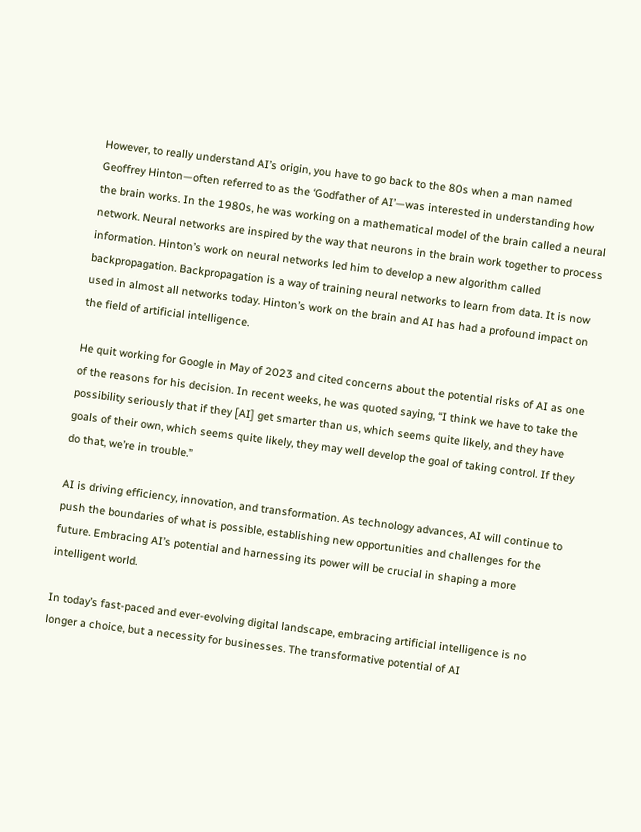However, to really understand AI’s origin, you have to go back to the 80s when a man named Geoffrey Hinton—often referred to as the ‘Godfather of AI’—was interested in understanding how the brain works. In the 1980s, he was working on a mathematical model of the brain called a neural network. Neural networks are inspired by the way that neurons in the brain work together to process information. Hinton’s work on neural networks led him to develop a new algorithm called backpropagation. Backpropagation is a way of training neural networks to learn from data. It is now used in almost all networks today. Hinton’s work on the brain and AI has had a profound impact on the field of artificial intelligence.

He quit working for Google in May of 2023 and cited concerns about the potential risks of AI as one of the reasons for his decision. In recent weeks, he was quoted saying, “I think we have to take the possibility seriously that if they [AI] get smarter than us, which seems quite likely, and they have goals of their own, which seems quite likely, they may well develop the goal of taking control. If they do that, we’re in trouble.”

AI is driving efficiency, innovation, and transformation. As technology advances, AI will continue to push the boundaries of what is possible, establishing new opportunities and challenges for the future. Embracing AI’s potential and harnessing its power will be crucial in shaping a more intelligent world.

In today’s fast-paced and ever-evolving digital landscape, embracing artificial intelligence is no longer a choice, but a necessity for businesses. The transformative potential of AI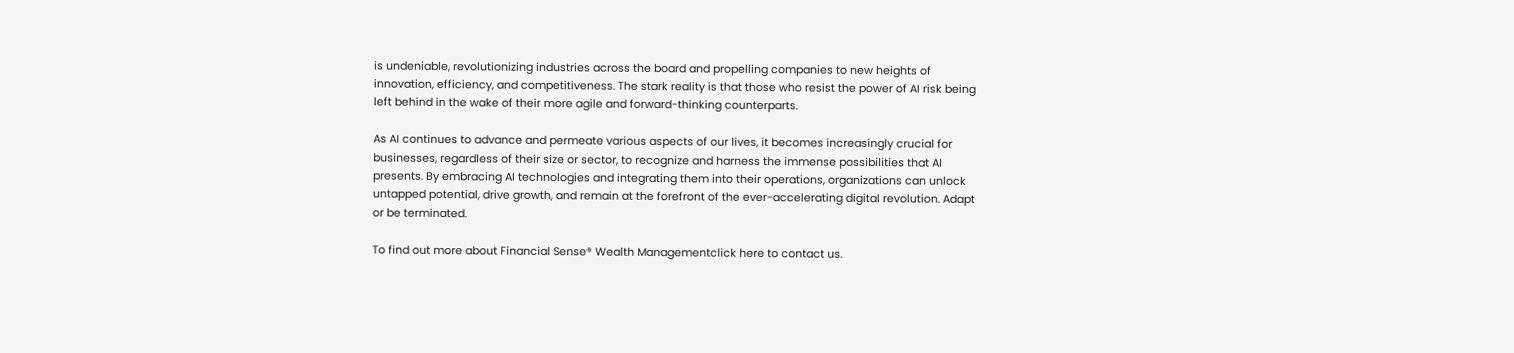is undeniable, revolutionizing industries across the board and propelling companies to new heights of innovation, efficiency, and competitiveness. The stark reality is that those who resist the power of AI risk being left behind in the wake of their more agile and forward-thinking counterparts.

As AI continues to advance and permeate various aspects of our lives, it becomes increasingly crucial for businesses, regardless of their size or sector, to recognize and harness the immense possibilities that AI presents. By embracing AI technologies and integrating them into their operations, organizations can unlock untapped potential, drive growth, and remain at the forefront of the ever-accelerating digital revolution. Adapt or be terminated.

To find out more about Financial Sense® Wealth Managementclick here to contact us.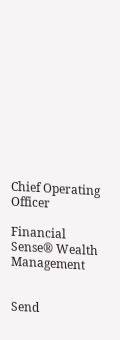Chief Operating Officer

Financial Sense® Wealth Management


Send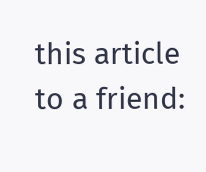this article to a friend: